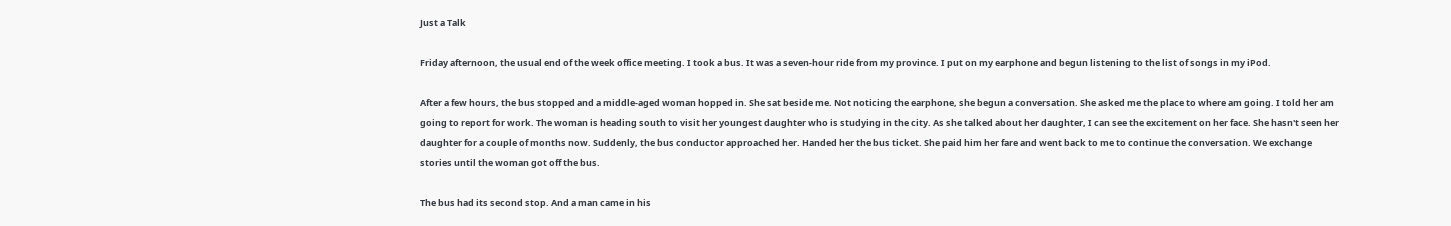Just a Talk

Friday afternoon, the usual end of the week office meeting. I took a bus. It was a seven-hour ride from my province. I put on my earphone and begun listening to the list of songs in my iPod.

After a few hours, the bus stopped and a middle-aged woman hopped in. She sat beside me. Not noticing the earphone, she begun a conversation. She asked me the place to where am going. I told her am going to report for work. The woman is heading south to visit her youngest daughter who is studying in the city. As she talked about her daughter, I can see the excitement on her face. She hasn't seen her daughter for a couple of months now. Suddenly, the bus conductor approached her. Handed her the bus ticket. She paid him her fare and went back to me to continue the conversation. We exchange stories until the woman got off the bus.

The bus had its second stop. And a man came in his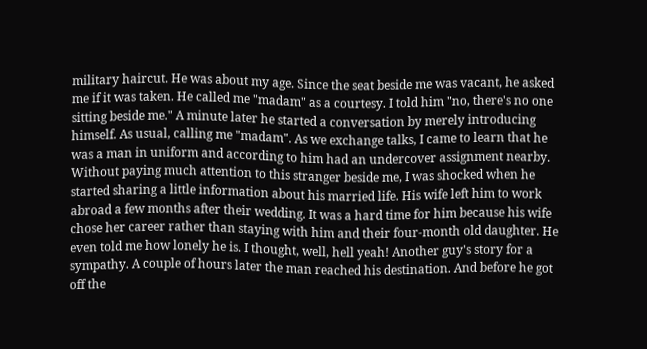military haircut. He was about my age. Since the seat beside me was vacant, he asked me if it was taken. He called me "madam" as a courtesy. I told him "no, there's no one sitting beside me." A minute later he started a conversation by merely introducing himself. As usual, calling me "madam". As we exchange talks, I came to learn that he was a man in uniform and according to him had an undercover assignment nearby. Without paying much attention to this stranger beside me, I was shocked when he started sharing a little information about his married life. His wife left him to work abroad a few months after their wedding. It was a hard time for him because his wife chose her career rather than staying with him and their four-month old daughter. He even told me how lonely he is. I thought, well, hell yeah! Another guy's story for a sympathy. A couple of hours later the man reached his destination. And before he got off the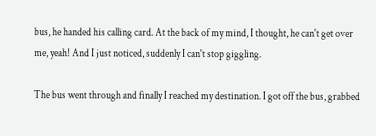bus, he handed his calling card. At the back of my mind, I thought, he can't get over me, yeah! And I just noticed, suddenly I can't stop giggling.

The bus went through and finally I reached my destination. I got off the bus, grabbed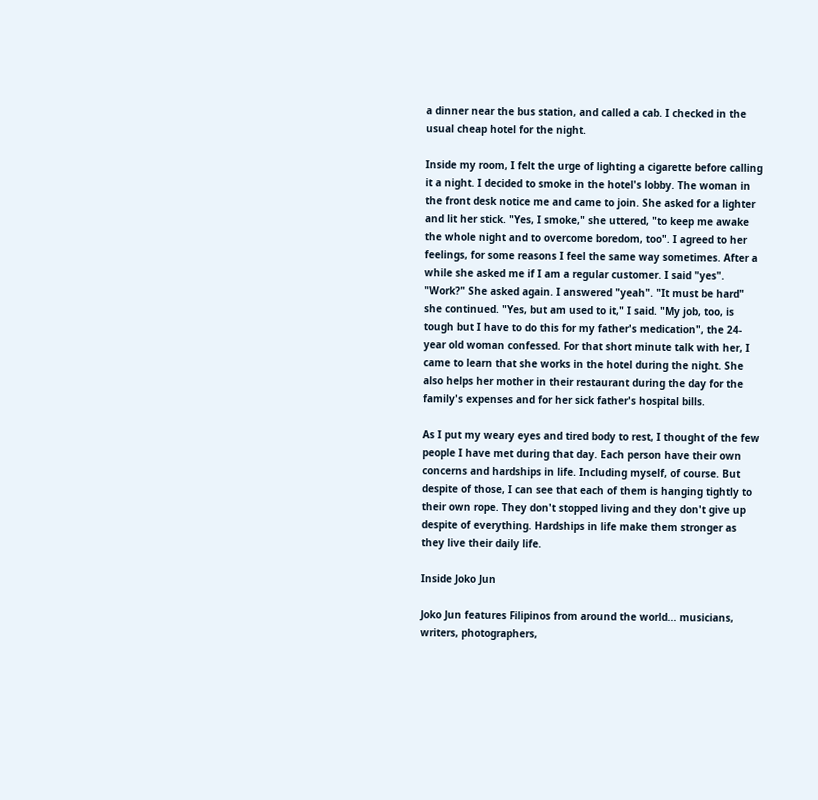a dinner near the bus station, and called a cab. I checked in the usual cheap hotel for the night.

Inside my room, I felt the urge of lighting a cigarette before calling it a night. I decided to smoke in the hotel's lobby. The woman in the front desk notice me and came to join. She asked for a lighter and lit her stick. "Yes, I smoke," she uttered, "to keep me awake the whole night and to overcome boredom, too". I agreed to her feelings, for some reasons I feel the same way sometimes. After a while she asked me if I am a regular customer. I said "yes". "Work?" She asked again. I answered "yeah". "It must be hard" she continued. "Yes, but am used to it," I said. "My job, too, is tough but I have to do this for my father's medication", the 24-year old woman confessed. For that short minute talk with her, I came to learn that she works in the hotel during the night. She also helps her mother in their restaurant during the day for the family's expenses and for her sick father's hospital bills.

As I put my weary eyes and tired body to rest, I thought of the few people I have met during that day. Each person have their own concerns and hardships in life. Including myself, of course. But despite of those, I can see that each of them is hanging tightly to their own rope. They don't stopped living and they don't give up despite of everything. Hardships in life make them stronger as they live their daily life.

Inside Joko Jun

Joko Jun features Filipinos from around the world... musicians, writers, photographers,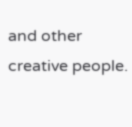and other creative people.